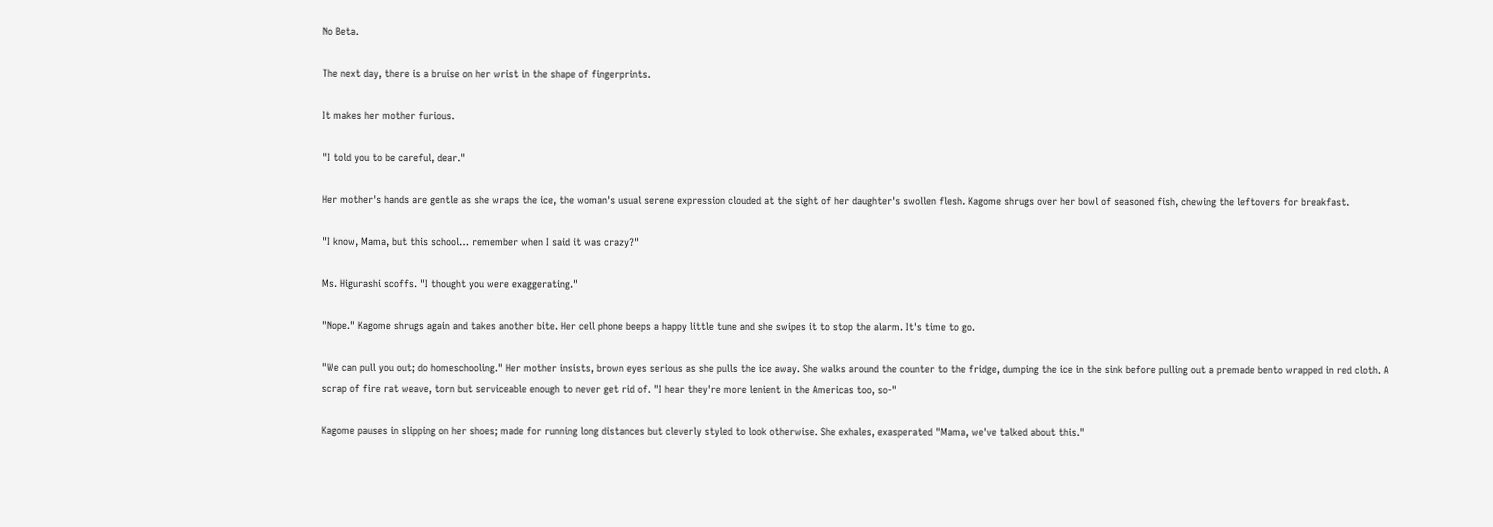No Beta.

The next day, there is a bruise on her wrist in the shape of fingerprints.

It makes her mother furious.

"I told you to be careful, dear."

Her mother's hands are gentle as she wraps the ice, the woman's usual serene expression clouded at the sight of her daughter's swollen flesh. Kagome shrugs over her bowl of seasoned fish, chewing the leftovers for breakfast.

"I know, Mama, but this school… remember when I said it was crazy?"

Ms. Higurashi scoffs. "I thought you were exaggerating."

"Nope." Kagome shrugs again and takes another bite. Her cell phone beeps a happy little tune and she swipes it to stop the alarm. It's time to go.

"We can pull you out; do homeschooling." Her mother insists, brown eyes serious as she pulls the ice away. She walks around the counter to the fridge, dumping the ice in the sink before pulling out a premade bento wrapped in red cloth. A scrap of fire rat weave, torn but serviceable enough to never get rid of. "I hear they're more lenient in the Americas too, so-"

Kagome pauses in slipping on her shoes; made for running long distances but cleverly styled to look otherwise. She exhales, exasperated "Mama, we've talked about this."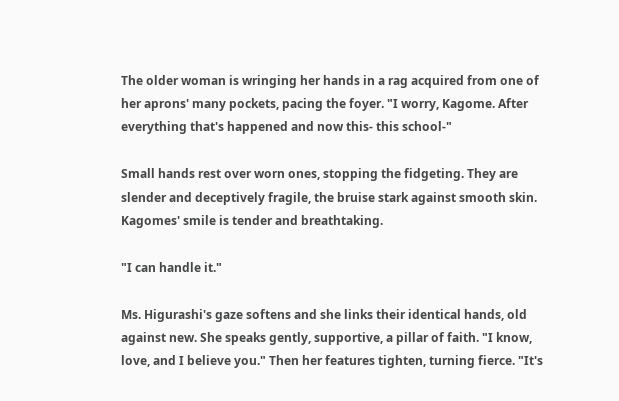The older woman is wringing her hands in a rag acquired from one of her aprons' many pockets, pacing the foyer. "I worry, Kagome. After everything that's happened and now this- this school-"

Small hands rest over worn ones, stopping the fidgeting. They are slender and deceptively fragile, the bruise stark against smooth skin. Kagomes' smile is tender and breathtaking.

"I can handle it."

Ms. Higurashi's gaze softens and she links their identical hands, old against new. She speaks gently, supportive, a pillar of faith. "I know, love, and I believe you." Then her features tighten, turning fierce. "It's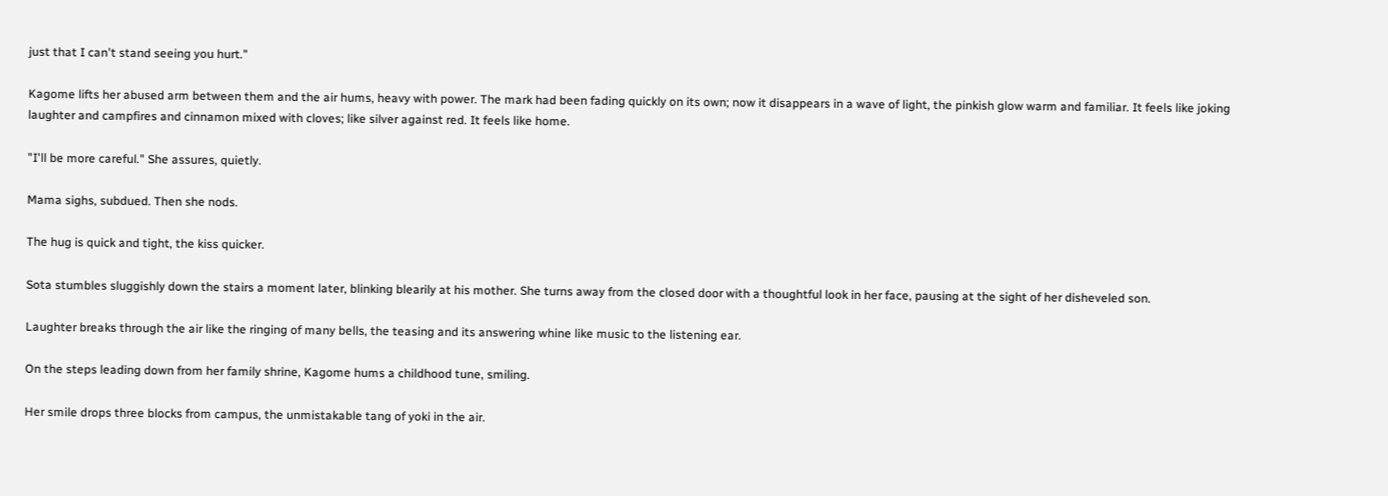just that I can't stand seeing you hurt."

Kagome lifts her abused arm between them and the air hums, heavy with power. The mark had been fading quickly on its own; now it disappears in a wave of light, the pinkish glow warm and familiar. It feels like joking laughter and campfires and cinnamon mixed with cloves; like silver against red. It feels like home.

"I'll be more careful." She assures, quietly.

Mama sighs, subdued. Then she nods.

The hug is quick and tight, the kiss quicker.

Sota stumbles sluggishly down the stairs a moment later, blinking blearily at his mother. She turns away from the closed door with a thoughtful look in her face, pausing at the sight of her disheveled son.

Laughter breaks through the air like the ringing of many bells, the teasing and its answering whine like music to the listening ear.

On the steps leading down from her family shrine, Kagome hums a childhood tune, smiling.

Her smile drops three blocks from campus, the unmistakable tang of yoki in the air.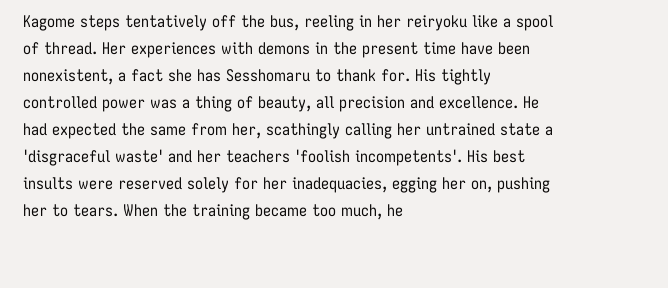Kagome steps tentatively off the bus, reeling in her reiryoku like a spool of thread. Her experiences with demons in the present time have been nonexistent, a fact she has Sesshomaru to thank for. His tightly controlled power was a thing of beauty, all precision and excellence. He had expected the same from her, scathingly calling her untrained state a 'disgraceful waste' and her teachers 'foolish incompetents'. His best insults were reserved solely for her inadequacies, egging her on, pushing her to tears. When the training became too much, he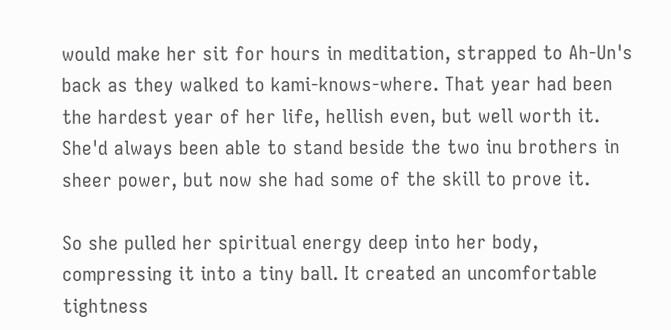would make her sit for hours in meditation, strapped to Ah-Un's back as they walked to kami-knows-where. That year had been the hardest year of her life, hellish even, but well worth it. She'd always been able to stand beside the two inu brothers in sheer power, but now she had some of the skill to prove it.

So she pulled her spiritual energy deep into her body, compressing it into a tiny ball. It created an uncomfortable tightness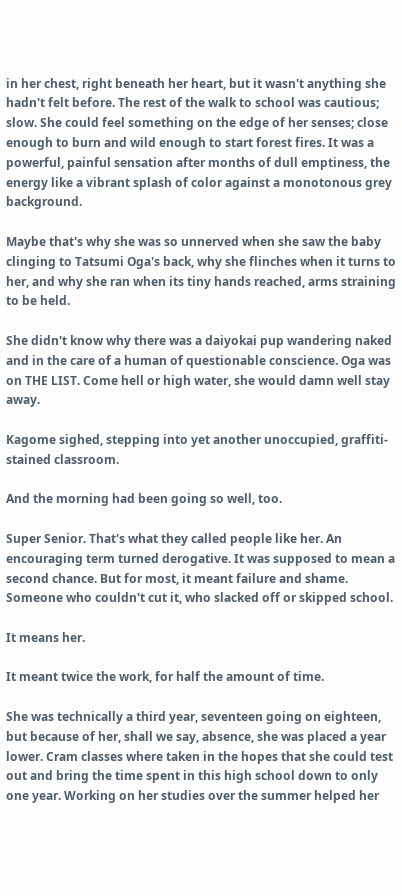in her chest, right beneath her heart, but it wasn't anything she hadn't felt before. The rest of the walk to school was cautious; slow. She could feel something on the edge of her senses; close enough to burn and wild enough to start forest fires. It was a powerful, painful sensation after months of dull emptiness, the energy like a vibrant splash of color against a monotonous grey background.

Maybe that's why she was so unnerved when she saw the baby clinging to Tatsumi Oga's back, why she flinches when it turns to her, and why she ran when its tiny hands reached, arms straining to be held.

She didn't know why there was a daiyokai pup wandering naked and in the care of a human of questionable conscience. Oga was on THE LIST. Come hell or high water, she would damn well stay away.

Kagome sighed, stepping into yet another unoccupied, graffiti-stained classroom.

And the morning had been going so well, too.

Super Senior. That's what they called people like her. An encouraging term turned derogative. It was supposed to mean a second chance. But for most, it meant failure and shame. Someone who couldn't cut it, who slacked off or skipped school.

It means her.

It meant twice the work, for half the amount of time.

She was technically a third year, seventeen going on eighteen, but because of her, shall we say, absence, she was placed a year lower. Cram classes where taken in the hopes that she could test out and bring the time spent in this high school down to only one year. Working on her studies over the summer helped her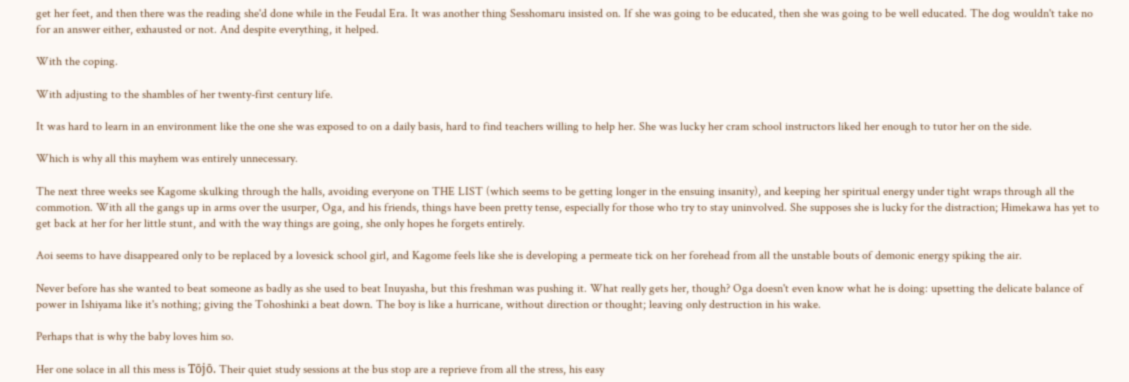get her feet, and then there was the reading she'd done while in the Feudal Era. It was another thing Sesshomaru insisted on. If she was going to be educated, then she was going to be well educated. The dog wouldn't take no for an answer either, exhausted or not. And despite everything, it helped.

With the coping.

With adjusting to the shambles of her twenty-first century life.

It was hard to learn in an environment like the one she was exposed to on a daily basis, hard to find teachers willing to help her. She was lucky her cram school instructors liked her enough to tutor her on the side.

Which is why all this mayhem was entirely unnecessary.

The next three weeks see Kagome skulking through the halls, avoiding everyone on THE LIST (which seems to be getting longer in the ensuing insanity), and keeping her spiritual energy under tight wraps through all the commotion. With all the gangs up in arms over the usurper, Oga, and his friends, things have been pretty tense, especially for those who try to stay uninvolved. She supposes she is lucky for the distraction; Himekawa has yet to get back at her for her little stunt, and with the way things are going, she only hopes he forgets entirely.

Aoi seems to have disappeared only to be replaced by a lovesick school girl, and Kagome feels like she is developing a permeate tick on her forehead from all the unstable bouts of demonic energy spiking the air.

Never before has she wanted to beat someone as badly as she used to beat Inuyasha, but this freshman was pushing it. What really gets her, though? Oga doesn't even know what he is doing: upsetting the delicate balance of power in Ishiyama like it's nothing; giving the Tohoshinki a beat down. The boy is like a hurricane, without direction or thought; leaving only destruction in his wake.

Perhaps that is why the baby loves him so.

Her one solace in all this mess is Tōjō. Their quiet study sessions at the bus stop are a reprieve from all the stress, his easy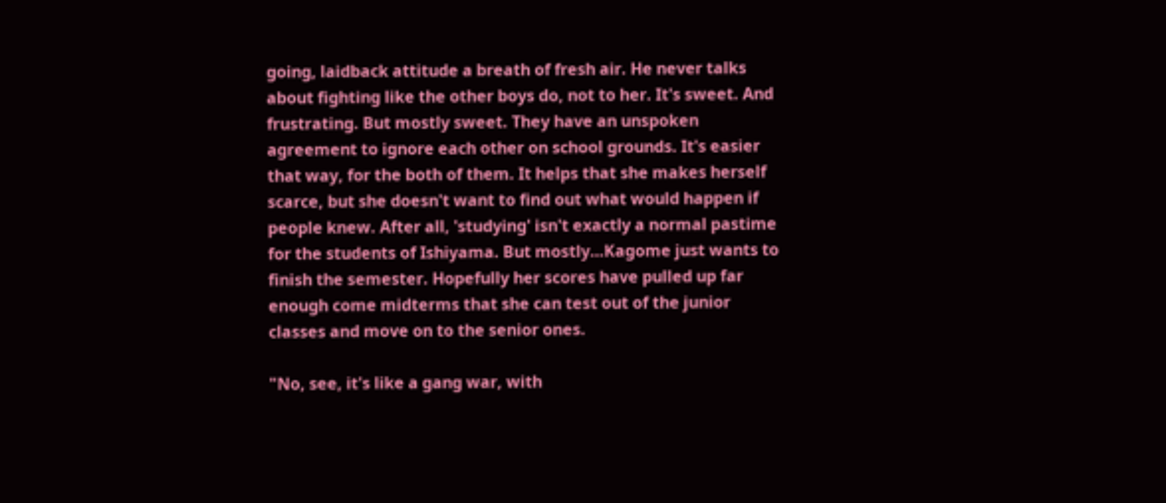going, laidback attitude a breath of fresh air. He never talks about fighting like the other boys do, not to her. It's sweet. And frustrating. But mostly sweet. They have an unspoken agreement to ignore each other on school grounds. It's easier that way, for the both of them. It helps that she makes herself scarce, but she doesn't want to find out what would happen if people knew. After all, 'studying' isn't exactly a normal pastime for the students of Ishiyama. But mostly…Kagome just wants to finish the semester. Hopefully her scores have pulled up far enough come midterms that she can test out of the junior classes and move on to the senior ones.

"No, see, it's like a gang war, with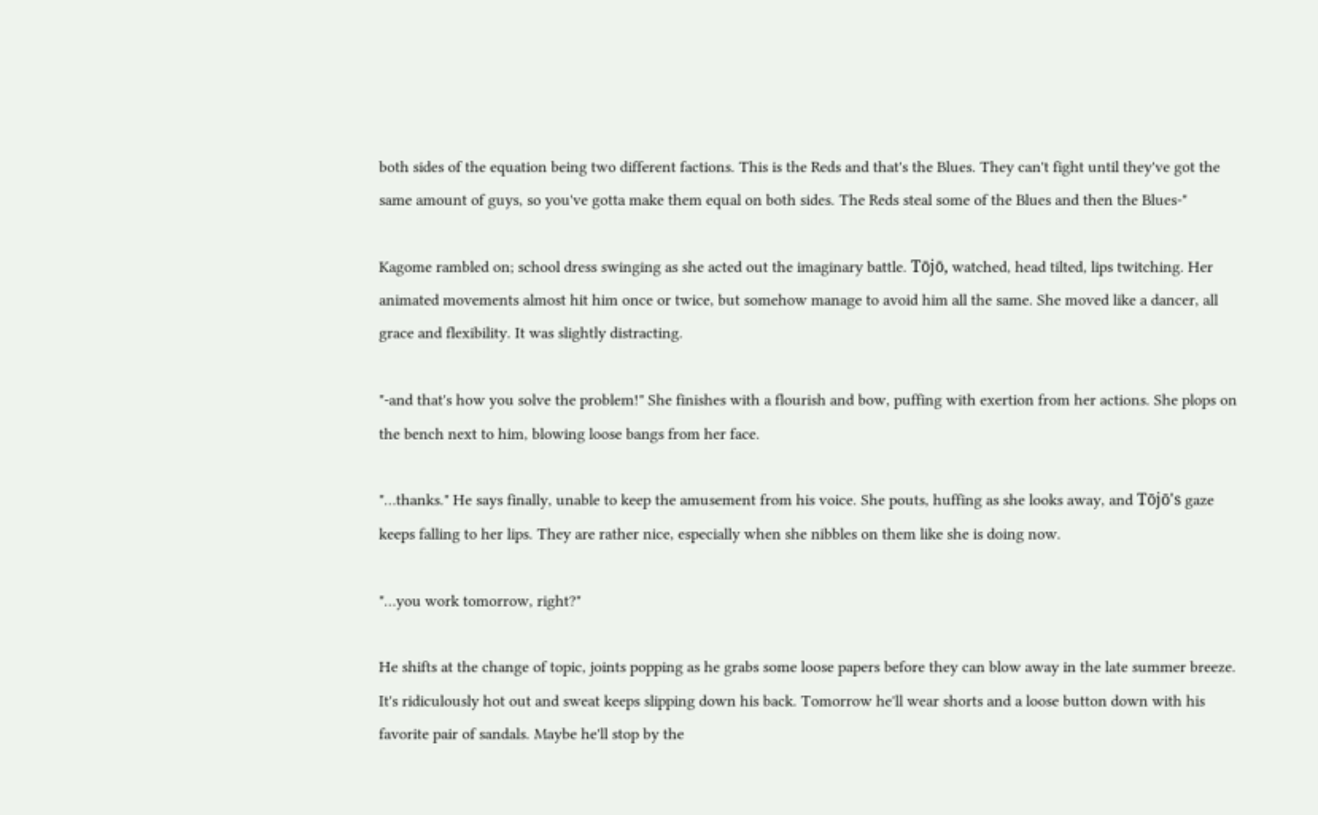both sides of the equation being two different factions. This is the Reds and that's the Blues. They can't fight until they've got the same amount of guys, so you've gotta make them equal on both sides. The Reds steal some of the Blues and then the Blues-"

Kagome rambled on; school dress swinging as she acted out the imaginary battle. Tōjō, watched, head tilted, lips twitching. Her animated movements almost hit him once or twice, but somehow manage to avoid him all the same. She moved like a dancer, all grace and flexibility. It was slightly distracting.

"-and that's how you solve the problem!" She finishes with a flourish and bow, puffing with exertion from her actions. She plops on the bench next to him, blowing loose bangs from her face.

"…thanks." He says finally, unable to keep the amusement from his voice. She pouts, huffing as she looks away, and Tōjō's gaze keeps falling to her lips. They are rather nice, especially when she nibbles on them like she is doing now.

"…you work tomorrow, right?"

He shifts at the change of topic, joints popping as he grabs some loose papers before they can blow away in the late summer breeze. It's ridiculously hot out and sweat keeps slipping down his back. Tomorrow he'll wear shorts and a loose button down with his favorite pair of sandals. Maybe he'll stop by the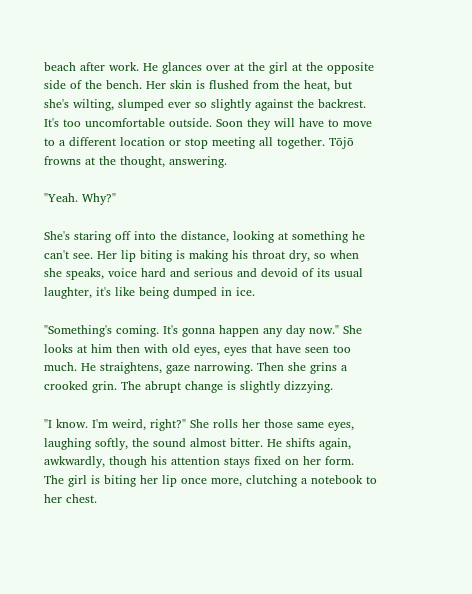beach after work. He glances over at the girl at the opposite side of the bench. Her skin is flushed from the heat, but she's wilting, slumped ever so slightly against the backrest. It's too uncomfortable outside. Soon they will have to move to a different location or stop meeting all together. Tōjō frowns at the thought, answering.

"Yeah. Why?"

She's staring off into the distance, looking at something he can't see. Her lip biting is making his throat dry, so when she speaks, voice hard and serious and devoid of its usual laughter, it's like being dumped in ice.

"Something's coming. It's gonna happen any day now." She looks at him then with old eyes, eyes that have seen too much. He straightens, gaze narrowing. Then she grins a crooked grin. The abrupt change is slightly dizzying.

"I know. I'm weird, right?" She rolls her those same eyes, laughing softly, the sound almost bitter. He shifts again, awkwardly, though his attention stays fixed on her form. The girl is biting her lip once more, clutching a notebook to her chest.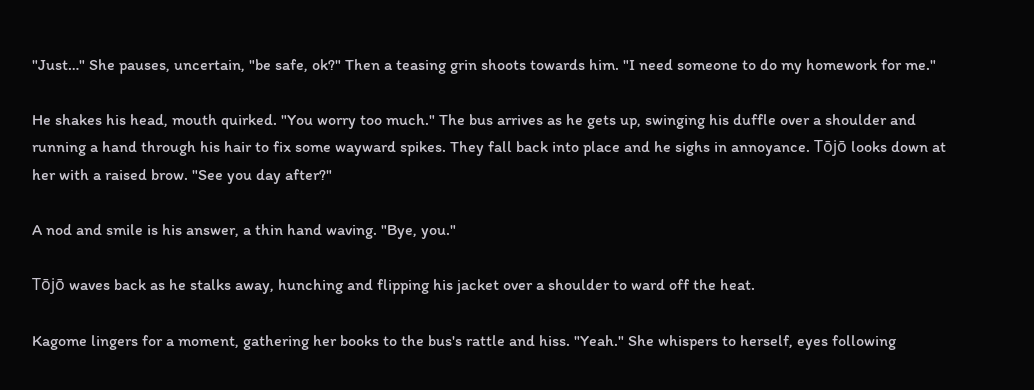"Just…" She pauses, uncertain, "be safe, ok?" Then a teasing grin shoots towards him. "I need someone to do my homework for me."

He shakes his head, mouth quirked. "You worry too much." The bus arrives as he gets up, swinging his duffle over a shoulder and running a hand through his hair to fix some wayward spikes. They fall back into place and he sighs in annoyance. Tōjō looks down at her with a raised brow. "See you day after?"

A nod and smile is his answer, a thin hand waving. "Bye, you."

Tōjō waves back as he stalks away, hunching and flipping his jacket over a shoulder to ward off the heat.

Kagome lingers for a moment, gathering her books to the bus's rattle and hiss. "Yeah." She whispers to herself, eyes following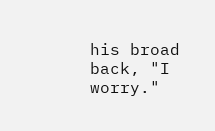his broad back, "I worry."